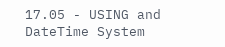17.05 - USING and DateTime System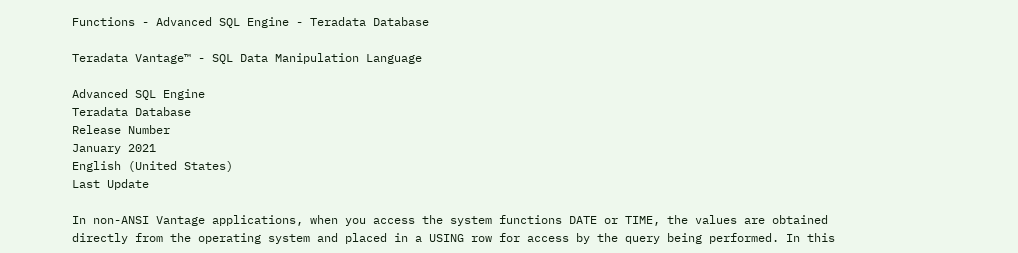Functions - Advanced SQL Engine - Teradata Database

Teradata Vantage™ - SQL Data Manipulation Language

Advanced SQL Engine
Teradata Database
Release Number
January 2021
English (United States)
Last Update

In non-ANSI Vantage applications, when you access the system functions DATE or TIME, the values are obtained directly from the operating system and placed in a USING row for access by the query being performed. In this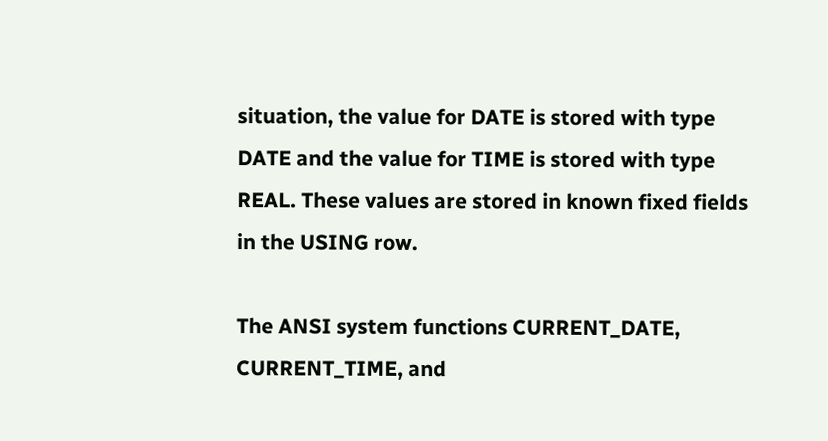situation, the value for DATE is stored with type DATE and the value for TIME is stored with type REAL. These values are stored in known fixed fields in the USING row.

The ANSI system functions CURRENT_DATE, CURRENT_TIME, and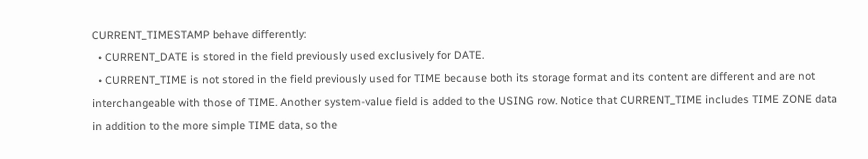CURRENT_TIMESTAMP behave differently:
  • CURRENT_DATE is stored in the field previously used exclusively for DATE.
  • CURRENT_TIME is not stored in the field previously used for TIME because both its storage format and its content are different and are not interchangeable with those of TIME. Another system-value field is added to the USING row. Notice that CURRENT_TIME includes TIME ZONE data in addition to the more simple TIME data, so the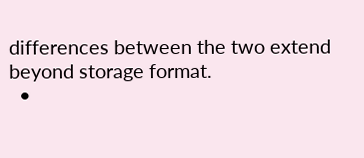differences between the two extend beyond storage format.
  •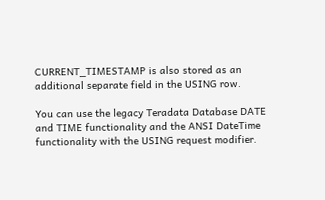CURRENT_TIMESTAMP is also stored as an additional separate field in the USING row.

You can use the legacy Teradata Database DATE and TIME functionality and the ANSI DateTime functionality with the USING request modifier.